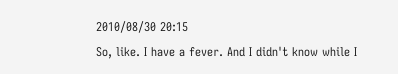2010/08/30 20:15
So, like. I have a fever. And I didn't know while I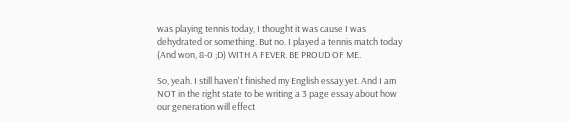was playing tennis today, I thought it was cause I was dehydrated or something. But no. I played a tennis match today (And won, 8-0 ;D) WITH A FEVER. BE PROUD OF ME.

So, yeah. I still haven't finished my English essay yet. And I am NOT in the right state to be writing a 3 page essay about how our generation will effect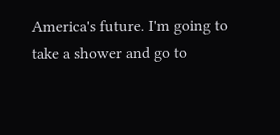America's future. I'm going to take a shower and go to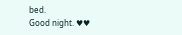bed.
Good night. ♥♥